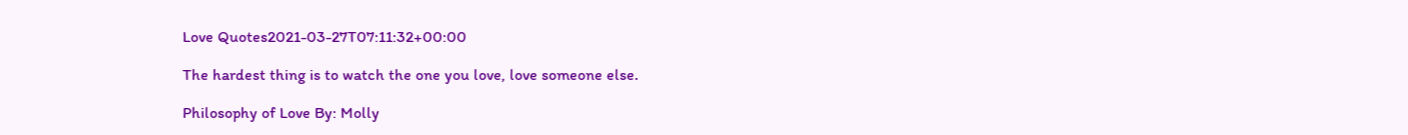Love Quotes2021-03-27T07:11:32+00:00

The hardest thing is to watch the one you love, love someone else.

Philosophy of Love By: Molly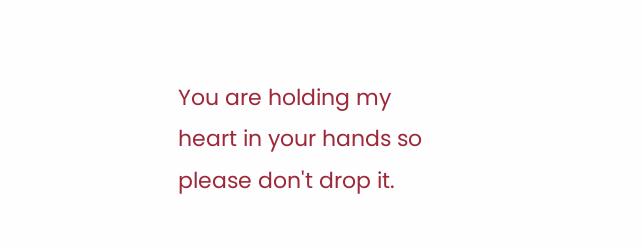You are holding my heart in your hands so please don't drop it.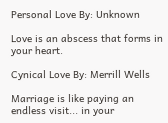Personal Love By: Unknown

Love is an abscess that forms in your heart.

Cynical Love By: Merrill Wells

Marriage is like paying an endless visit... in your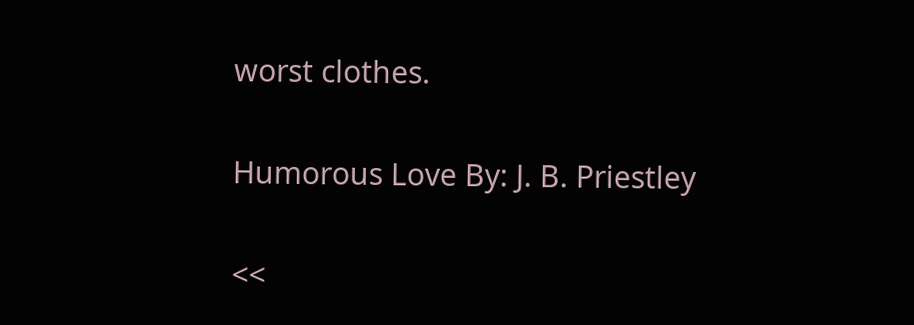worst clothes.

Humorous Love By: J. B. Priestley

<<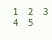1     2     3     4     5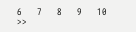6     7     8     9     10     >>